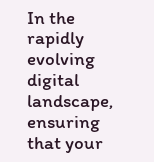In the rapidly evolving digital landscape, ensuring that your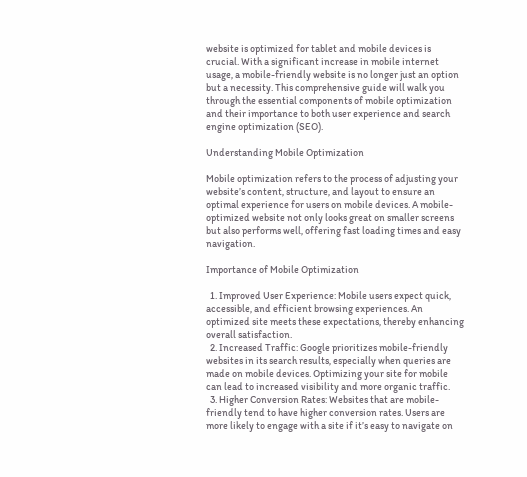website is optimized for tablet and mobile devices is crucial. With a significant increase in mobile internet usage, a mobile-friendly website is no longer just an option but a necessity. This comprehensive guide will walk you through the essential components of mobile optimization and their importance to both user experience and search engine optimization (SEO).

Understanding Mobile Optimization

Mobile optimization refers to the process of adjusting your website’s content, structure, and layout to ensure an optimal experience for users on mobile devices. A mobile-optimized website not only looks great on smaller screens but also performs well, offering fast loading times and easy navigation.

Importance of Mobile Optimization

  1. Improved User Experience: Mobile users expect quick, accessible, and efficient browsing experiences. An optimized site meets these expectations, thereby enhancing overall satisfaction.
  2. Increased Traffic: Google prioritizes mobile-friendly websites in its search results, especially when queries are made on mobile devices. Optimizing your site for mobile can lead to increased visibility and more organic traffic.
  3. Higher Conversion Rates: Websites that are mobile-friendly tend to have higher conversion rates. Users are more likely to engage with a site if it’s easy to navigate on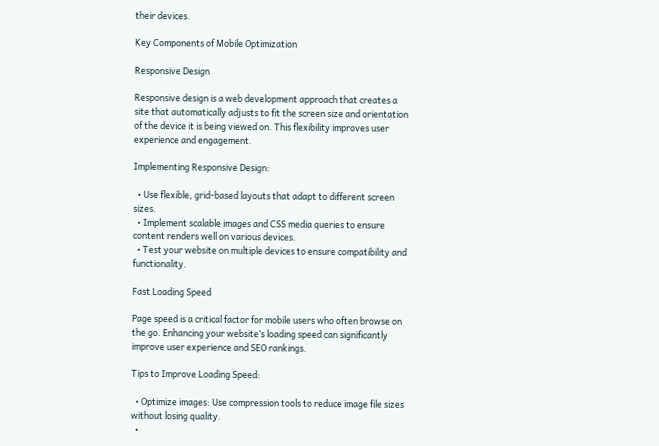their devices.

Key Components of Mobile Optimization

Responsive Design

Responsive design is a web development approach that creates a site that automatically adjusts to fit the screen size and orientation of the device it is being viewed on. This flexibility improves user experience and engagement.

Implementing Responsive Design:

  • Use flexible, grid-based layouts that adapt to different screen sizes.
  • Implement scalable images and CSS media queries to ensure content renders well on various devices.
  • Test your website on multiple devices to ensure compatibility and functionality.

Fast Loading Speed

Page speed is a critical factor for mobile users who often browse on the go. Enhancing your website’s loading speed can significantly improve user experience and SEO rankings.

Tips to Improve Loading Speed:

  • Optimize images: Use compression tools to reduce image file sizes without losing quality.
  •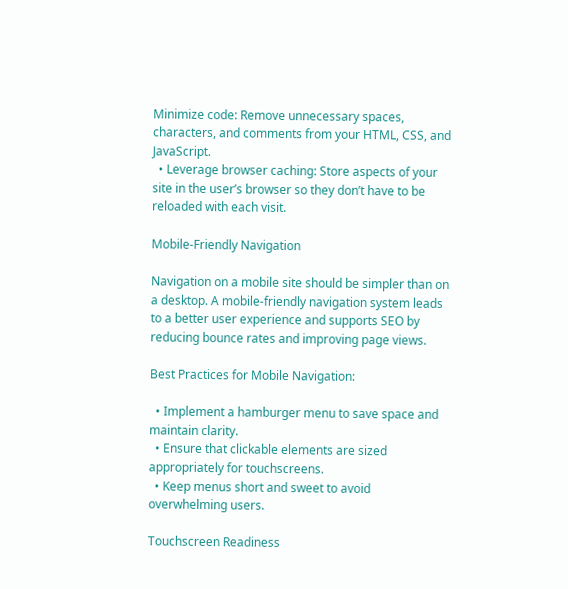Minimize code: Remove unnecessary spaces, characters, and comments from your HTML, CSS, and JavaScript.
  • Leverage browser caching: Store aspects of your site in the user’s browser so they don’t have to be reloaded with each visit.

Mobile-Friendly Navigation

Navigation on a mobile site should be simpler than on a desktop. A mobile-friendly navigation system leads to a better user experience and supports SEO by reducing bounce rates and improving page views.

Best Practices for Mobile Navigation:

  • Implement a hamburger menu to save space and maintain clarity.
  • Ensure that clickable elements are sized appropriately for touchscreens.
  • Keep menus short and sweet to avoid overwhelming users.

Touchscreen Readiness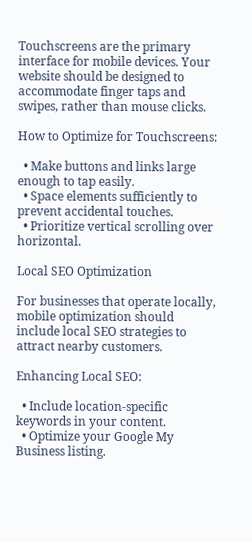Touchscreens are the primary interface for mobile devices. Your website should be designed to accommodate finger taps and swipes, rather than mouse clicks.

How to Optimize for Touchscreens:

  • Make buttons and links large enough to tap easily.
  • Space elements sufficiently to prevent accidental touches.
  • Prioritize vertical scrolling over horizontal.

Local SEO Optimization

For businesses that operate locally, mobile optimization should include local SEO strategies to attract nearby customers.

Enhancing Local SEO:

  • Include location-specific keywords in your content.
  • Optimize your Google My Business listing.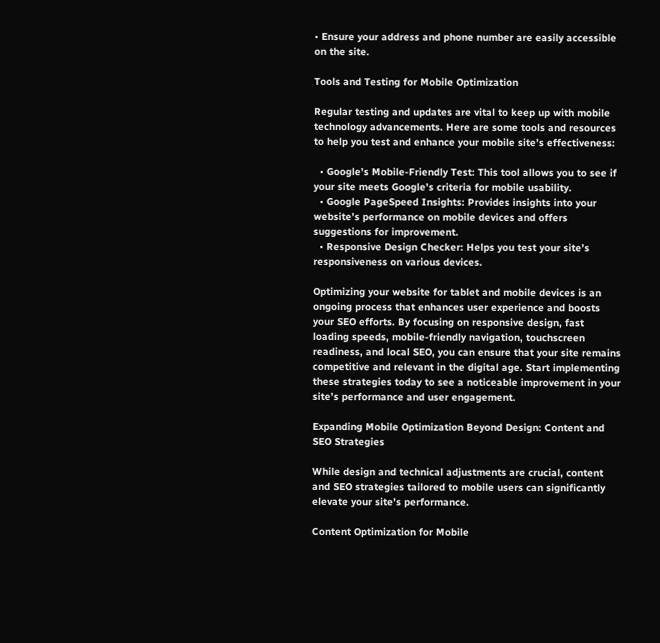• Ensure your address and phone number are easily accessible on the site.

Tools and Testing for Mobile Optimization

Regular testing and updates are vital to keep up with mobile technology advancements. Here are some tools and resources to help you test and enhance your mobile site’s effectiveness:

  • Google’s Mobile-Friendly Test: This tool allows you to see if your site meets Google’s criteria for mobile usability.
  • Google PageSpeed Insights: Provides insights into your website’s performance on mobile devices and offers suggestions for improvement.
  • Responsive Design Checker: Helps you test your site’s responsiveness on various devices.

Optimizing your website for tablet and mobile devices is an ongoing process that enhances user experience and boosts your SEO efforts. By focusing on responsive design, fast loading speeds, mobile-friendly navigation, touchscreen readiness, and local SEO, you can ensure that your site remains competitive and relevant in the digital age. Start implementing these strategies today to see a noticeable improvement in your site’s performance and user engagement.

Expanding Mobile Optimization Beyond Design: Content and SEO Strategies

While design and technical adjustments are crucial, content and SEO strategies tailored to mobile users can significantly elevate your site’s performance.

Content Optimization for Mobile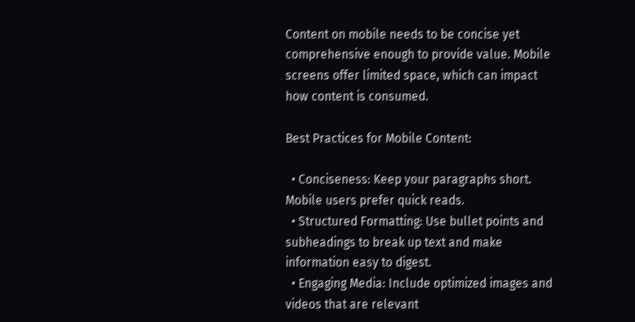Content on mobile needs to be concise yet comprehensive enough to provide value. Mobile screens offer limited space, which can impact how content is consumed.

Best Practices for Mobile Content:

  • Conciseness: Keep your paragraphs short. Mobile users prefer quick reads.
  • Structured Formatting: Use bullet points and subheadings to break up text and make information easy to digest.
  • Engaging Media: Include optimized images and videos that are relevant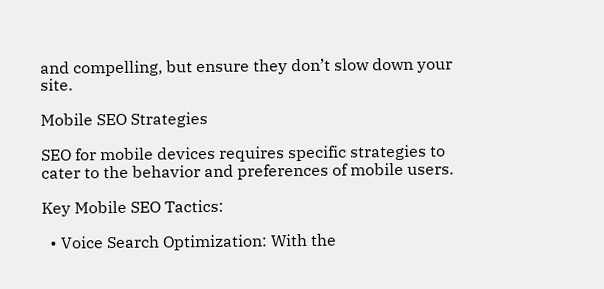and compelling, but ensure they don’t slow down your site.

Mobile SEO Strategies

SEO for mobile devices requires specific strategies to cater to the behavior and preferences of mobile users.

Key Mobile SEO Tactics:

  • Voice Search Optimization: With the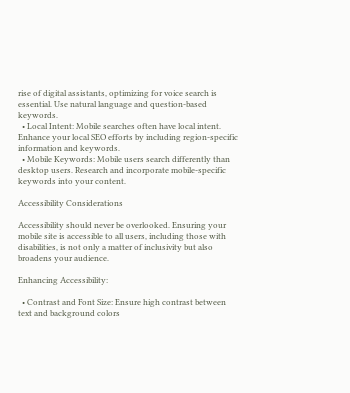rise of digital assistants, optimizing for voice search is essential. Use natural language and question-based keywords.
  • Local Intent: Mobile searches often have local intent. Enhance your local SEO efforts by including region-specific information and keywords.
  • Mobile Keywords: Mobile users search differently than desktop users. Research and incorporate mobile-specific keywords into your content.

Accessibility Considerations

Accessibility should never be overlooked. Ensuring your mobile site is accessible to all users, including those with disabilities, is not only a matter of inclusivity but also broadens your audience.

Enhancing Accessibility:

  • Contrast and Font Size: Ensure high contrast between text and background colors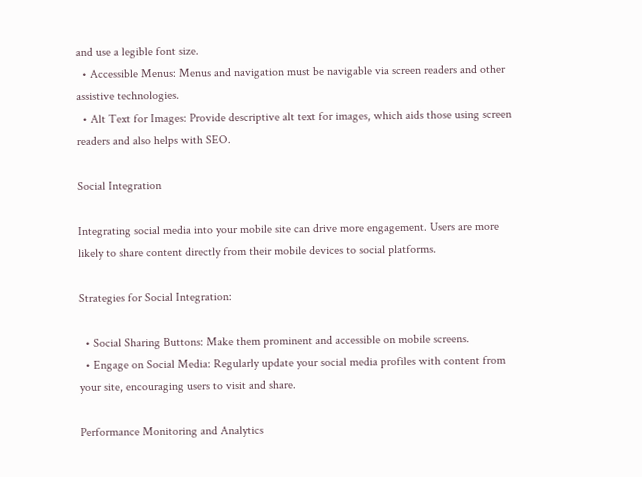and use a legible font size.
  • Accessible Menus: Menus and navigation must be navigable via screen readers and other assistive technologies.
  • Alt Text for Images: Provide descriptive alt text for images, which aids those using screen readers and also helps with SEO.

Social Integration

Integrating social media into your mobile site can drive more engagement. Users are more likely to share content directly from their mobile devices to social platforms.

Strategies for Social Integration:

  • Social Sharing Buttons: Make them prominent and accessible on mobile screens.
  • Engage on Social Media: Regularly update your social media profiles with content from your site, encouraging users to visit and share.

Performance Monitoring and Analytics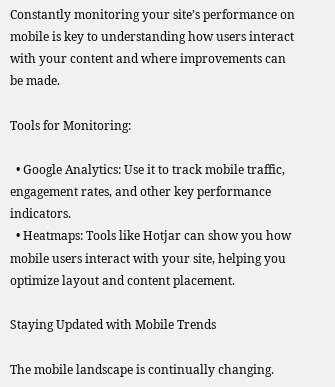Constantly monitoring your site’s performance on mobile is key to understanding how users interact with your content and where improvements can be made.

Tools for Monitoring:

  • Google Analytics: Use it to track mobile traffic, engagement rates, and other key performance indicators.
  • Heatmaps: Tools like Hotjar can show you how mobile users interact with your site, helping you optimize layout and content placement.

Staying Updated with Mobile Trends

The mobile landscape is continually changing.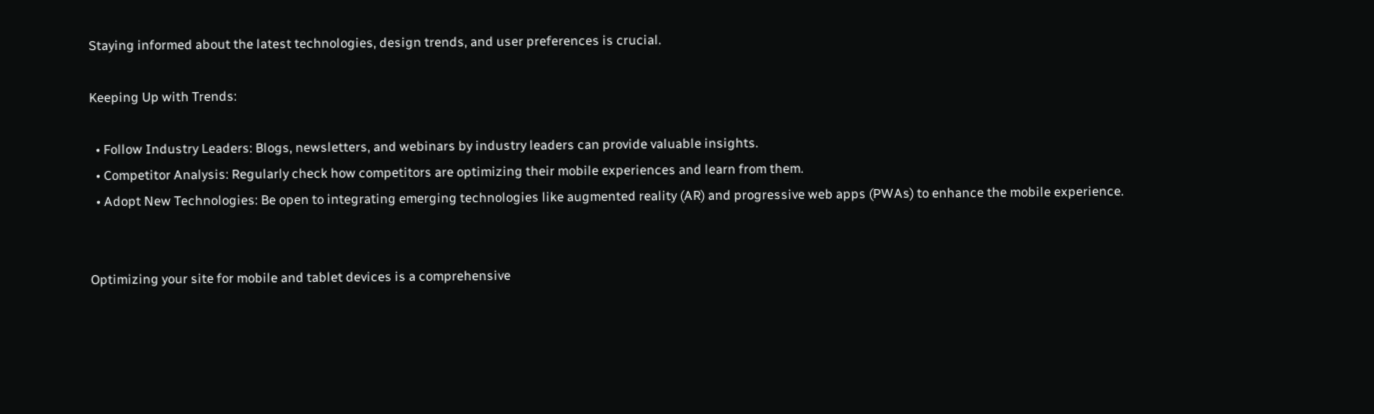Staying informed about the latest technologies, design trends, and user preferences is crucial.

Keeping Up with Trends:

  • Follow Industry Leaders: Blogs, newsletters, and webinars by industry leaders can provide valuable insights.
  • Competitor Analysis: Regularly check how competitors are optimizing their mobile experiences and learn from them.
  • Adopt New Technologies: Be open to integrating emerging technologies like augmented reality (AR) and progressive web apps (PWAs) to enhance the mobile experience.


Optimizing your site for mobile and tablet devices is a comprehensive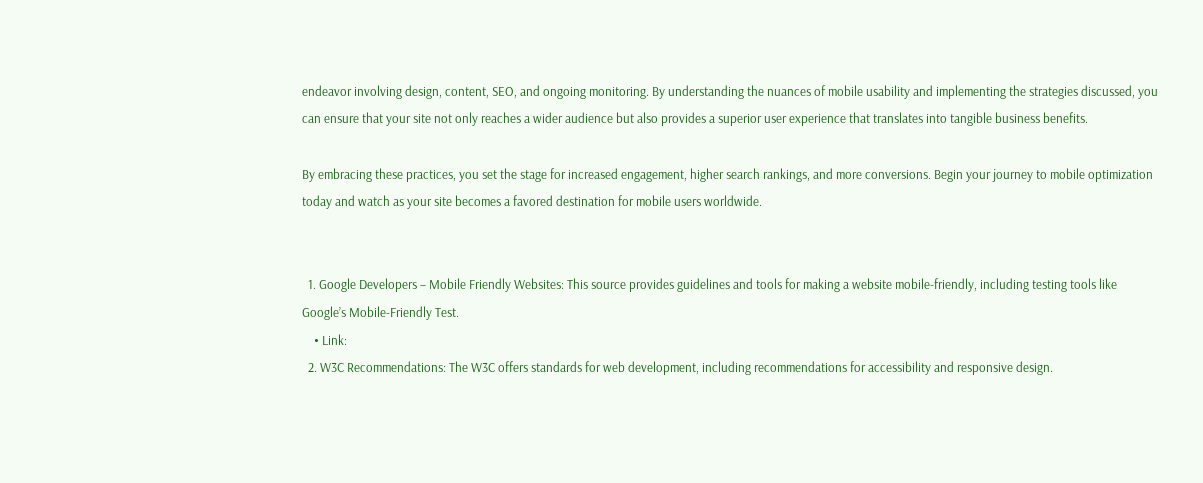endeavor involving design, content, SEO, and ongoing monitoring. By understanding the nuances of mobile usability and implementing the strategies discussed, you can ensure that your site not only reaches a wider audience but also provides a superior user experience that translates into tangible business benefits.

By embracing these practices, you set the stage for increased engagement, higher search rankings, and more conversions. Begin your journey to mobile optimization today and watch as your site becomes a favored destination for mobile users worldwide.


  1. Google Developers – Mobile Friendly Websites: This source provides guidelines and tools for making a website mobile-friendly, including testing tools like Google’s Mobile-Friendly Test.
    • Link:
  2. W3C Recommendations: The W3C offers standards for web development, including recommendations for accessibility and responsive design.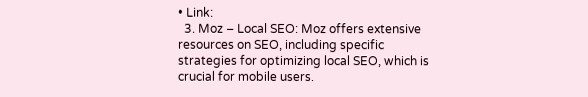• Link:
  3. Moz – Local SEO: Moz offers extensive resources on SEO, including specific strategies for optimizing local SEO, which is crucial for mobile users.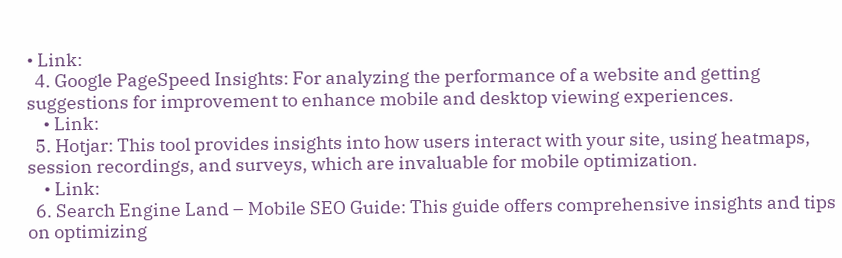• Link:
  4. Google PageSpeed Insights: For analyzing the performance of a website and getting suggestions for improvement to enhance mobile and desktop viewing experiences.
    • Link:
  5. Hotjar: This tool provides insights into how users interact with your site, using heatmaps, session recordings, and surveys, which are invaluable for mobile optimization.
    • Link:
  6. Search Engine Land – Mobile SEO Guide: This guide offers comprehensive insights and tips on optimizing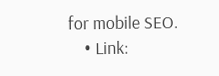for mobile SEO.
    • Link: